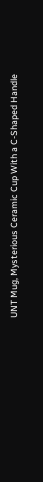UNT Mug, Mysterious Ceramic Cup With a C-Shaped Handle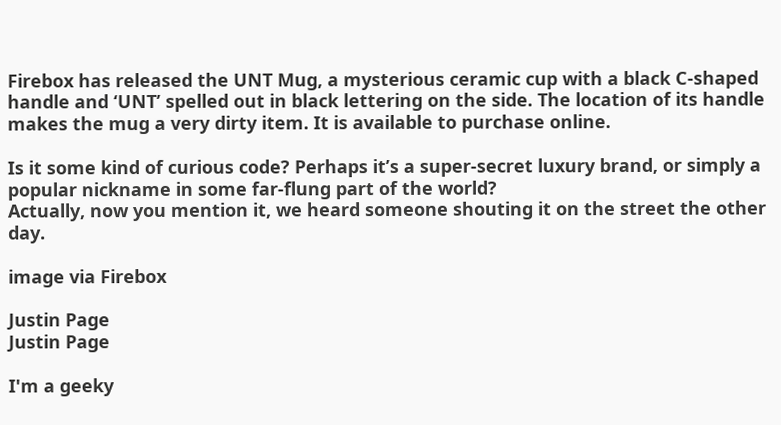Firebox has released the UNT Mug, a mysterious ceramic cup with a black C-shaped handle and ‘UNT’ spelled out in black lettering on the side. The location of its handle makes the mug a very dirty item. It is available to purchase online.

Is it some kind of curious code? Perhaps it’s a super-secret luxury brand, or simply a popular nickname in some far-flung part of the world?
Actually, now you mention it, we heard someone shouting it on the street the other day.

image via Firebox

Justin Page
Justin Page

I'm a geeky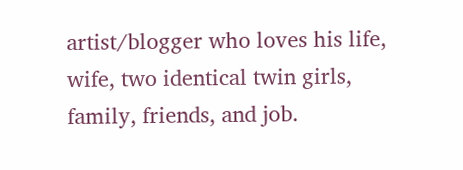artist/blogger who loves his life, wife, two identical twin girls, family, friends, and job.